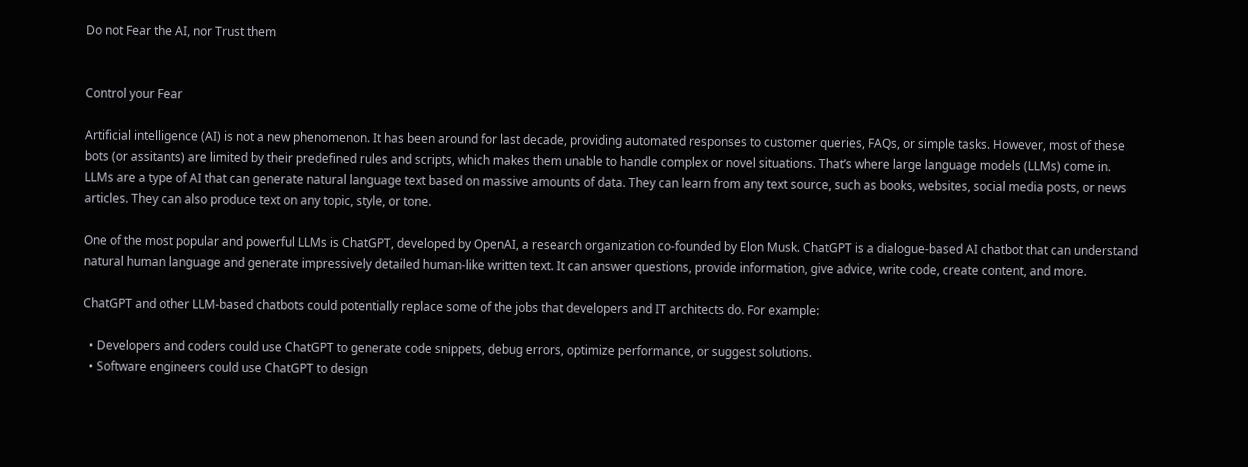Do not Fear the AI, nor Trust them


Control your Fear

Artificial intelligence (AI) is not a new phenomenon. It has been around for last decade, providing automated responses to customer queries, FAQs, or simple tasks. However, most of these bots (or assitants) are limited by their predefined rules and scripts, which makes them unable to handle complex or novel situations. That’s where large language models (LLMs) come in. LLMs are a type of AI that can generate natural language text based on massive amounts of data. They can learn from any text source, such as books, websites, social media posts, or news articles. They can also produce text on any topic, style, or tone.

One of the most popular and powerful LLMs is ChatGPT, developed by OpenAI, a research organization co-founded by Elon Musk. ChatGPT is a dialogue-based AI chatbot that can understand natural human language and generate impressively detailed human-like written text. It can answer questions, provide information, give advice, write code, create content, and more.

ChatGPT and other LLM-based chatbots could potentially replace some of the jobs that developers and IT architects do. For example:

  • Developers and coders could use ChatGPT to generate code snippets, debug errors, optimize performance, or suggest solutions.
  • Software engineers could use ChatGPT to design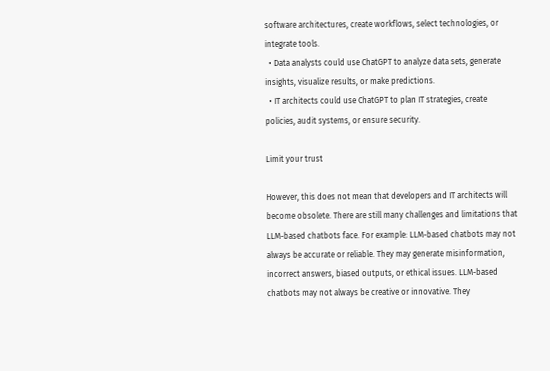software architectures, create workflows, select technologies, or integrate tools.
  • Data analysts could use ChatGPT to analyze data sets, generate insights, visualize results, or make predictions.
  • IT architects could use ChatGPT to plan IT strategies, create policies, audit systems, or ensure security.

Limit your trust

However, this does not mean that developers and IT architects will become obsolete. There are still many challenges and limitations that LLM-based chatbots face. For example: LLM-based chatbots may not always be accurate or reliable. They may generate misinformation, incorrect answers, biased outputs, or ethical issues. LLM-based chatbots may not always be creative or innovative. They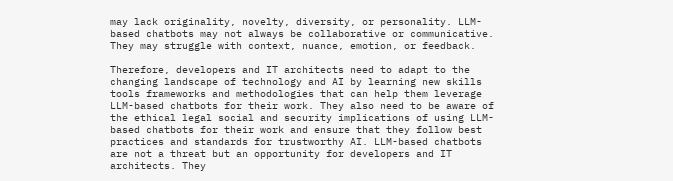may lack originality, novelty, diversity, or personality. LLM-based chatbots may not always be collaborative or communicative. They may struggle with context, nuance, emotion, or feedback.

Therefore, developers and IT architects need to adapt to the changing landscape of technology and AI by learning new skills tools frameworks and methodologies that can help them leverage LLM-based chatbots for their work. They also need to be aware of the ethical legal social and security implications of using LLM-based chatbots for their work and ensure that they follow best practices and standards for trustworthy AI. LLM-based chatbots are not a threat but an opportunity for developers and IT architects. They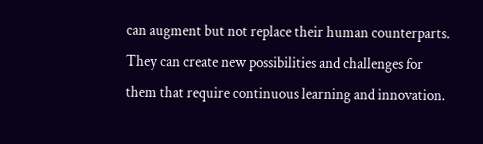can augment but not replace their human counterparts. They can create new possibilities and challenges for them that require continuous learning and innovation.